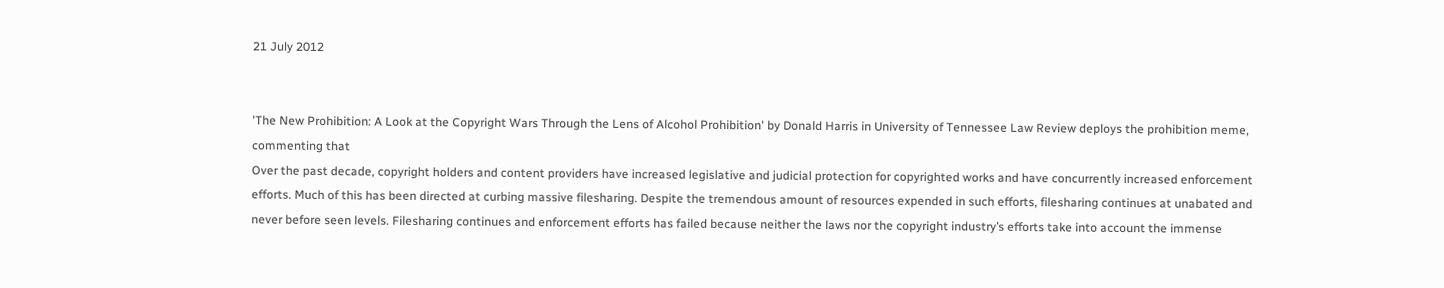21 July 2012


'The New Prohibition: A Look at the Copyright Wars Through the Lens of Alcohol Prohibition' by Donald Harris in University of Tennessee Law Review deploys the prohibition meme, commenting that
Over the past decade, copyright holders and content providers have increased legislative and judicial protection for copyrighted works and have concurrently increased enforcement efforts. Much of this has been directed at curbing massive filesharing. Despite the tremendous amount of resources expended in such efforts, filesharing continues at unabated and never before seen levels. Filesharing continues and enforcement efforts has failed because neither the laws nor the copyright industry’s efforts take into account the immense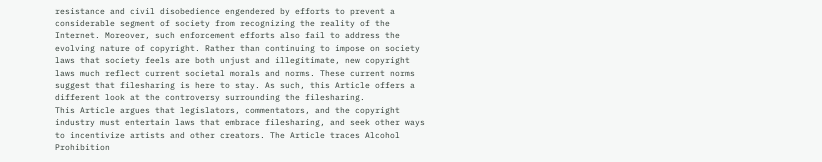resistance and civil disobedience engendered by efforts to prevent a considerable segment of society from recognizing the reality of the Internet. Moreover, such enforcement efforts also fail to address the evolving nature of copyright. Rather than continuing to impose on society laws that society feels are both unjust and illegitimate, new copyright laws much reflect current societal morals and norms. These current norms suggest that filesharing is here to stay. As such, this Article offers a different look at the controversy surrounding the filesharing.
This Article argues that legislators, commentators, and the copyright industry must entertain laws that embrace filesharing, and seek other ways to incentivize artists and other creators. The Article traces Alcohol Prohibition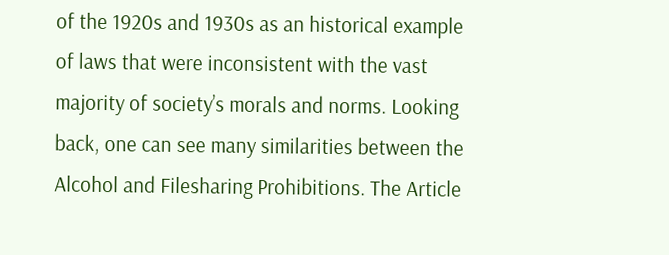of the 1920s and 1930s as an historical example of laws that were inconsistent with the vast majority of society’s morals and norms. Looking back, one can see many similarities between the Alcohol and Filesharing Prohibitions. The Article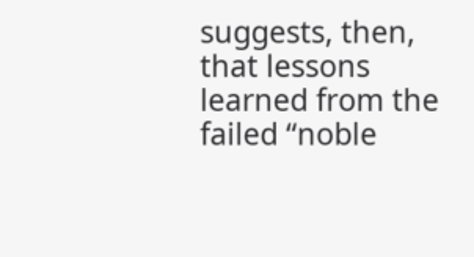suggests, then, that lessons learned from the failed “noble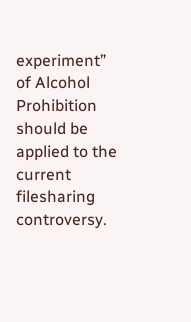experiment” of Alcohol Prohibition should be applied to the current filesharing controversy.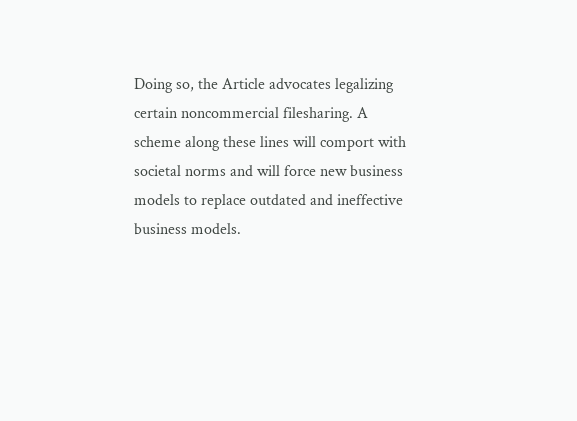Doing so, the Article advocates legalizing certain noncommercial filesharing. A scheme along these lines will comport with societal norms and will force new business models to replace outdated and ineffective business models.